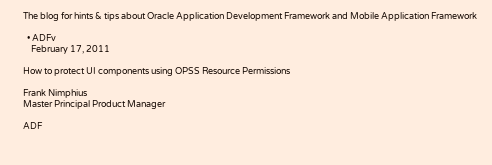The blog for hints & tips about Oracle Application Development Framework and Mobile Application Framework

  • ADFv
    February 17, 2011

How to protect UI components using OPSS Resource Permissions

Frank Nimphius
Master Principal Product Manager

ADF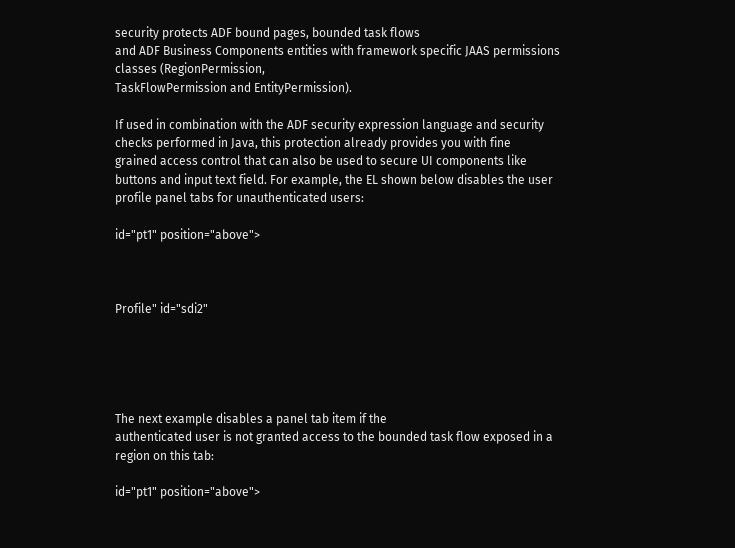security protects ADF bound pages, bounded task flows
and ADF Business Components entities with framework specific JAAS permissions
classes (RegionPermission,
TaskFlowPermission and EntityPermission).

If used in combination with the ADF security expression language and security
checks performed in Java, this protection already provides you with fine
grained access control that can also be used to secure UI components like
buttons and input text field. For example, the EL shown below disables the user
profile panel tabs for unauthenticated users:

id="pt1" position="above">



Profile" id="sdi2"





The next example disables a panel tab item if the
authenticated user is not granted access to the bounded task flow exposed in a
region on this tab:

id="pt1" position="above">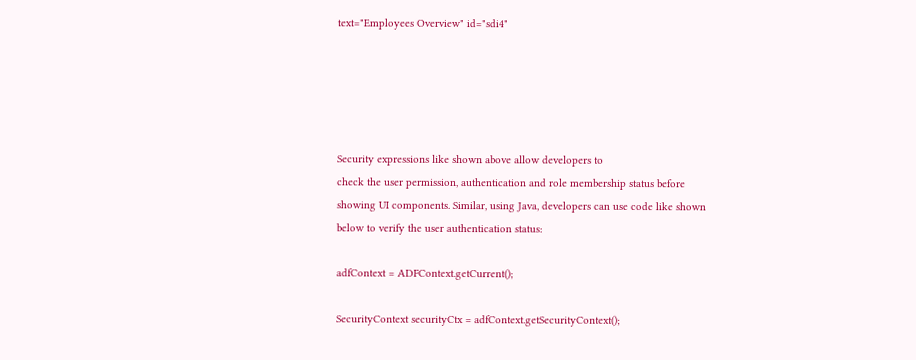text="Employees Overview" id="sdi4"





Security expressions like shown above allow developers to
check the user permission, authentication and role membership status before
showing UI components. Similar, using Java, developers can use code like shown
below to verify the user authentication status:

adfContext = ADFContext.getCurrent();

SecurityContext securityCtx = adfContext.getSecurityContext();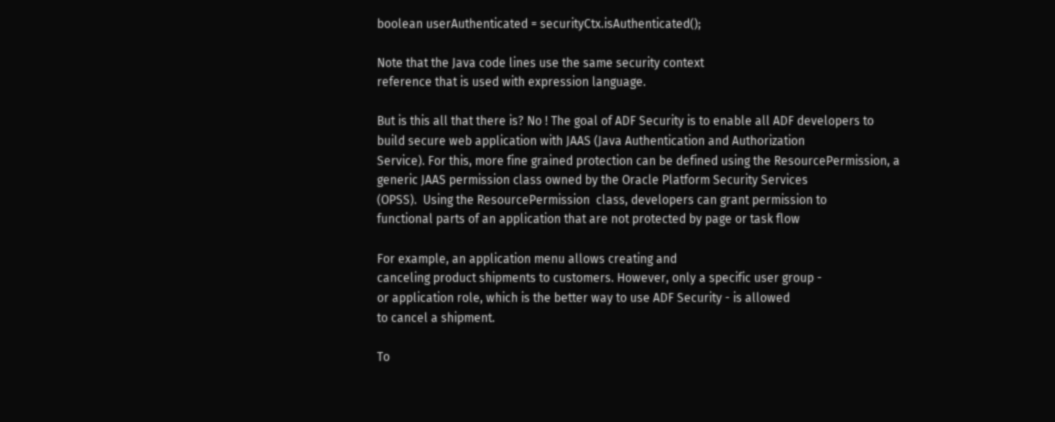boolean userAuthenticated = securityCtx.isAuthenticated();

Note that the Java code lines use the same security context
reference that is used with expression language.

But is this all that there is? No ! The goal of ADF Security is to enable all ADF developers to
build secure web application with JAAS (Java Authentication and Authorization
Service). For this, more fine grained protection can be defined using the ResourcePermission, a
generic JAAS permission class owned by the Oracle Platform Security Services
(OPSS).  Using the ResourcePermission  class, developers can grant permission to
functional parts of an application that are not protected by page or task flow

For example, an application menu allows creating and
canceling product shipments to customers. However, only a specific user group -
or application role, which is the better way to use ADF Security - is allowed
to cancel a shipment.

To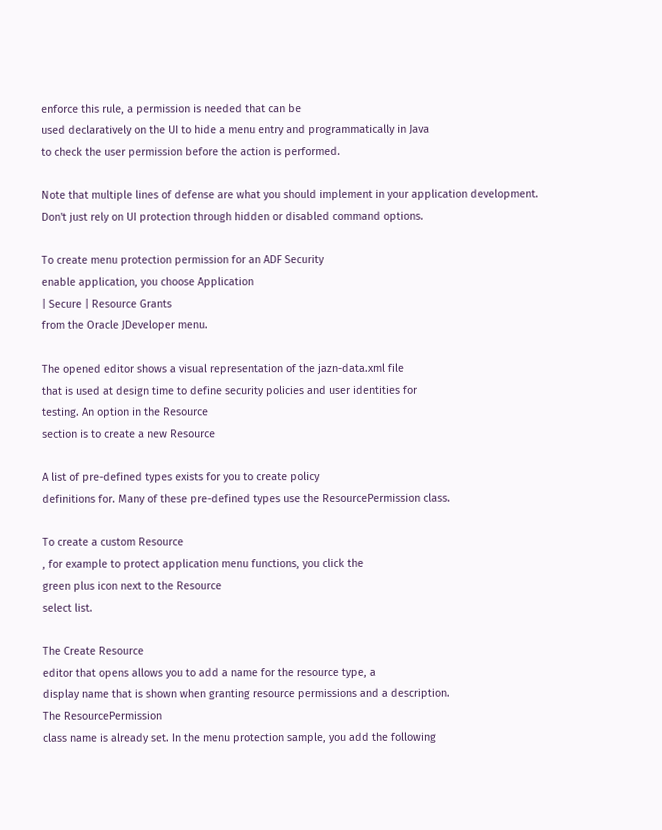enforce this rule, a permission is needed that can be
used declaratively on the UI to hide a menu entry and programmatically in Java
to check the user permission before the action is performed.

Note that multiple lines of defense are what you should implement in your application development.
Don't just rely on UI protection through hidden or disabled command options.

To create menu protection permission for an ADF Security
enable application, you choose Application
| Secure | Resource Grants
from the Oracle JDeveloper menu.

The opened editor shows a visual representation of the jazn-data.xml file
that is used at design time to define security policies and user identities for
testing. An option in the Resource
section is to create a new Resource

A list of pre-defined types exists for you to create policy
definitions for. Many of these pre-defined types use the ResourcePermission class.

To create a custom Resource
, for example to protect application menu functions, you click the
green plus icon next to the Resource
select list.

The Create Resource
editor that opens allows you to add a name for the resource type, a
display name that is shown when granting resource permissions and a description.
The ResourcePermission
class name is already set. In the menu protection sample, you add the following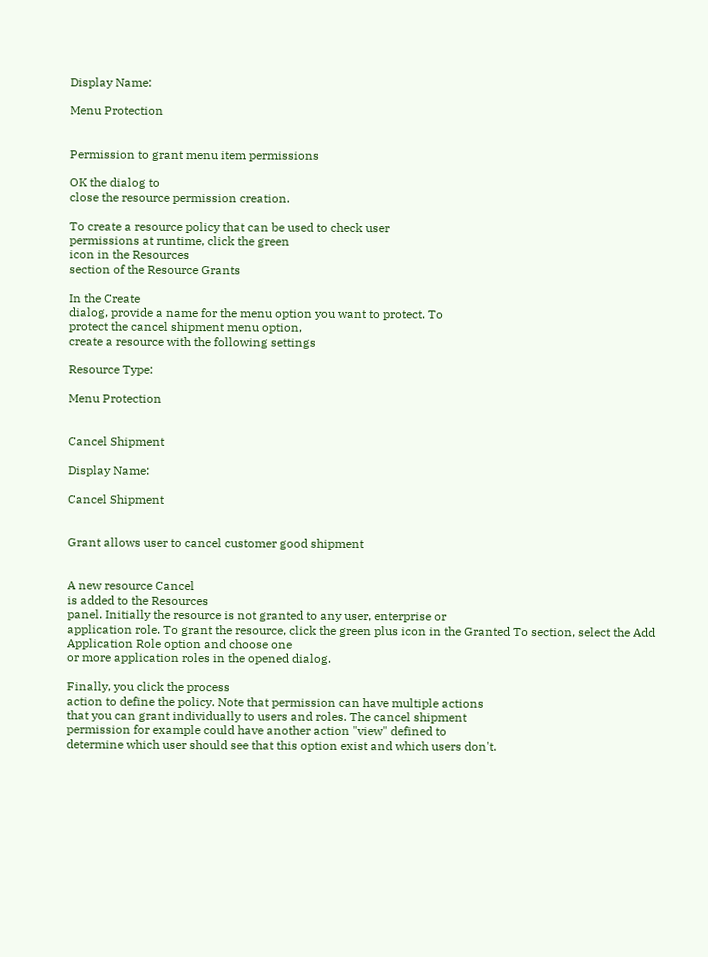Display Name:

Menu Protection


Permission to grant menu item permissions

OK the dialog to
close the resource permission creation.

To create a resource policy that can be used to check user
permissions at runtime, click the green
icon in the Resources
section of the Resource Grants

In the Create
dialog, provide a name for the menu option you want to protect. To
protect the cancel shipment menu option,
create a resource with the following settings

Resource Type:

Menu Protection


Cancel Shipment

Display Name:

Cancel Shipment


Grant allows user to cancel customer good shipment


A new resource Cancel
is added to the Resources
panel. Initially the resource is not granted to any user, enterprise or
application role. To grant the resource, click the green plus icon in the Granted To section, select the Add Application Role option and choose one
or more application roles in the opened dialog.

Finally, you click the process
action to define the policy. Note that permission can have multiple actions
that you can grant individually to users and roles. The cancel shipment
permission for example could have another action "view" defined to
determine which user should see that this option exist and which users don't.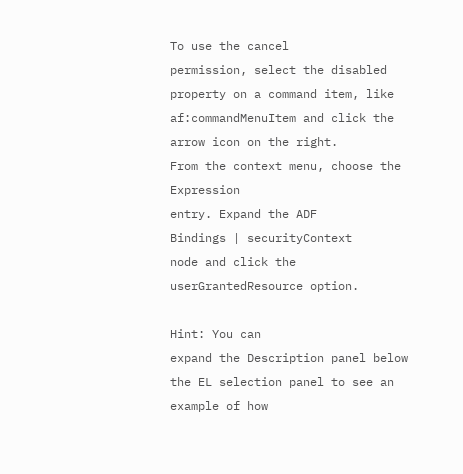To use the cancel
permission, select the disabled
property on a command item, like af:commandMenuItem and click the arrow icon on the right.
From the context menu, choose the Expression
entry. Expand the ADF
Bindings | securityContext
node and click the userGrantedResource option.

Hint: You can
expand the Description panel below
the EL selection panel to see an example of how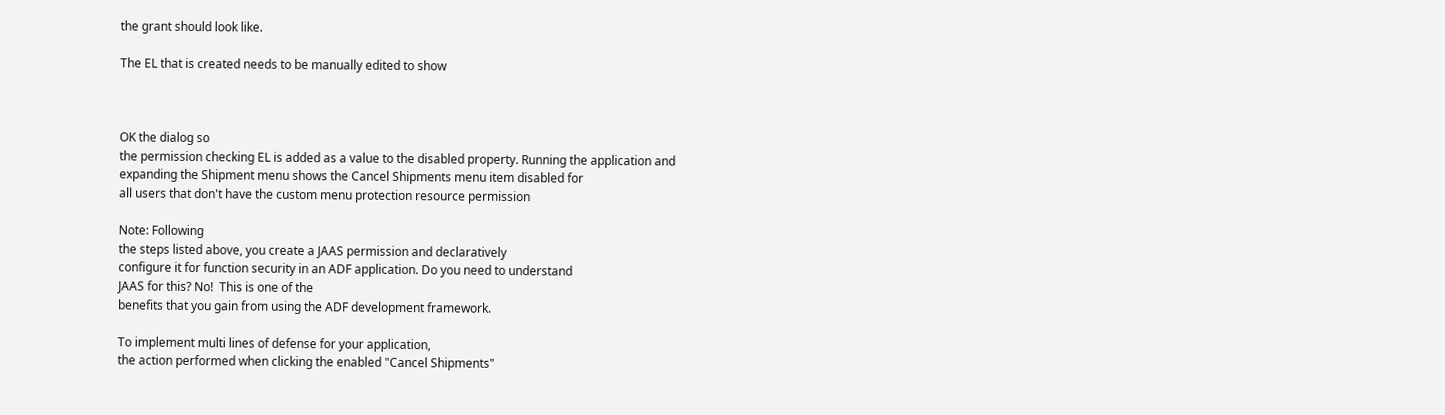the grant should look like.

The EL that is created needs to be manually edited to show



OK the dialog so
the permission checking EL is added as a value to the disabled property. Running the application and expanding the Shipment menu shows the Cancel Shipments menu item disabled for
all users that don't have the custom menu protection resource permission

Note: Following
the steps listed above, you create a JAAS permission and declaratively
configure it for function security in an ADF application. Do you need to understand
JAAS for this? No!  This is one of the
benefits that you gain from using the ADF development framework.

To implement multi lines of defense for your application,
the action performed when clicking the enabled "Cancel Shipments"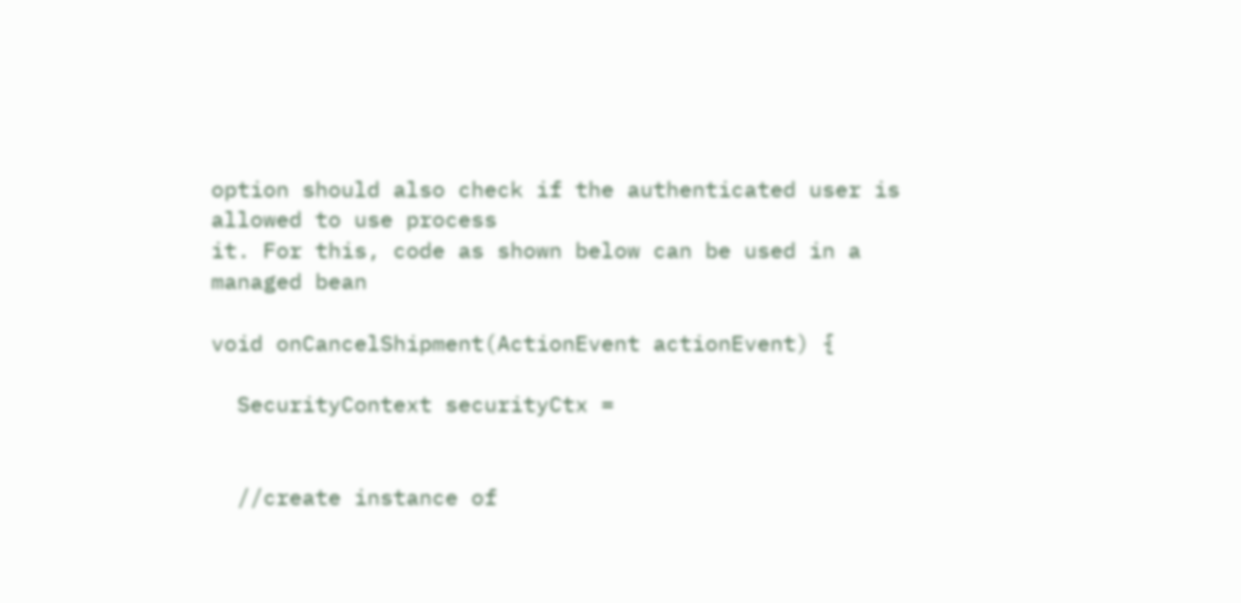option should also check if the authenticated user is allowed to use process
it. For this, code as shown below can be used in a managed bean

void onCancelShipment(ActionEvent actionEvent) {

  SecurityContext securityCtx =


  //create instance of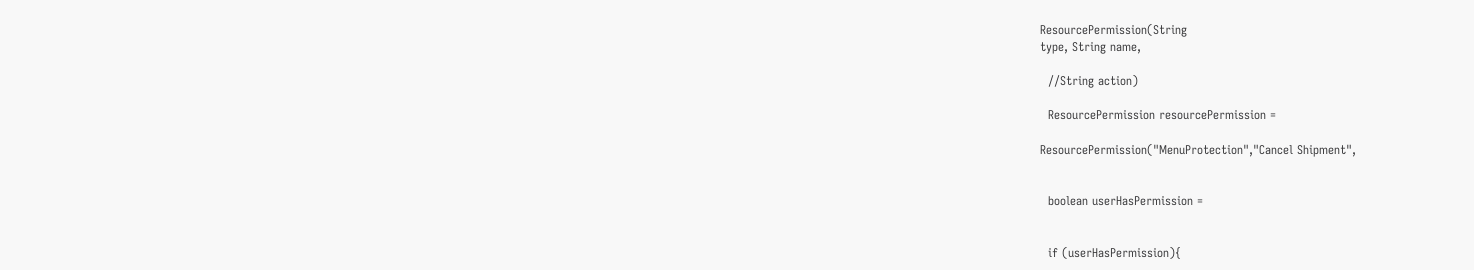ResourcePermission(String
type, String name,

  //String action)

  ResourcePermission resourcePermission =

ResourcePermission("MenuProtection","Cancel Shipment",


  boolean userHasPermission =


  if (userHasPermission){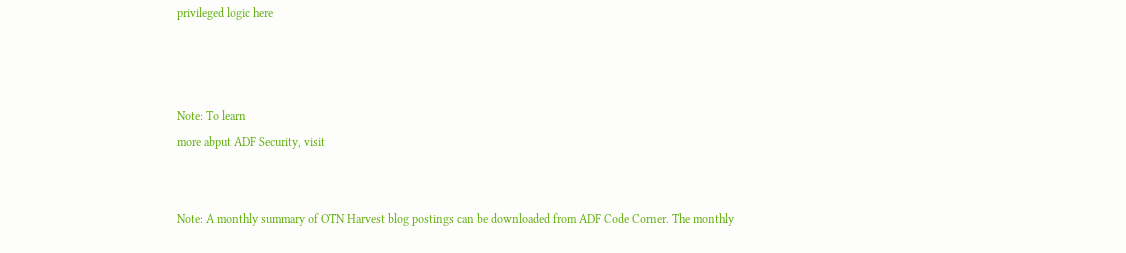privileged logic here



Note: To learn
more abput ADF Security, visit


Note: A monthly summary of OTN Harvest blog postings can be downloaded from ADF Code Corner. The monthly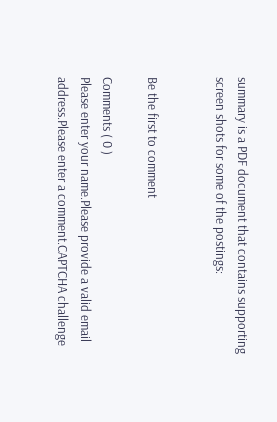summary is a PDF document that contains supporting screen shots for some of the postings:


Be the first to comment

Comments ( 0 )
Please enter your name.Please provide a valid email address.Please enter a comment.CAPTCHA challenge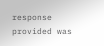response provided was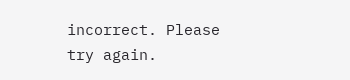incorrect. Please try again.